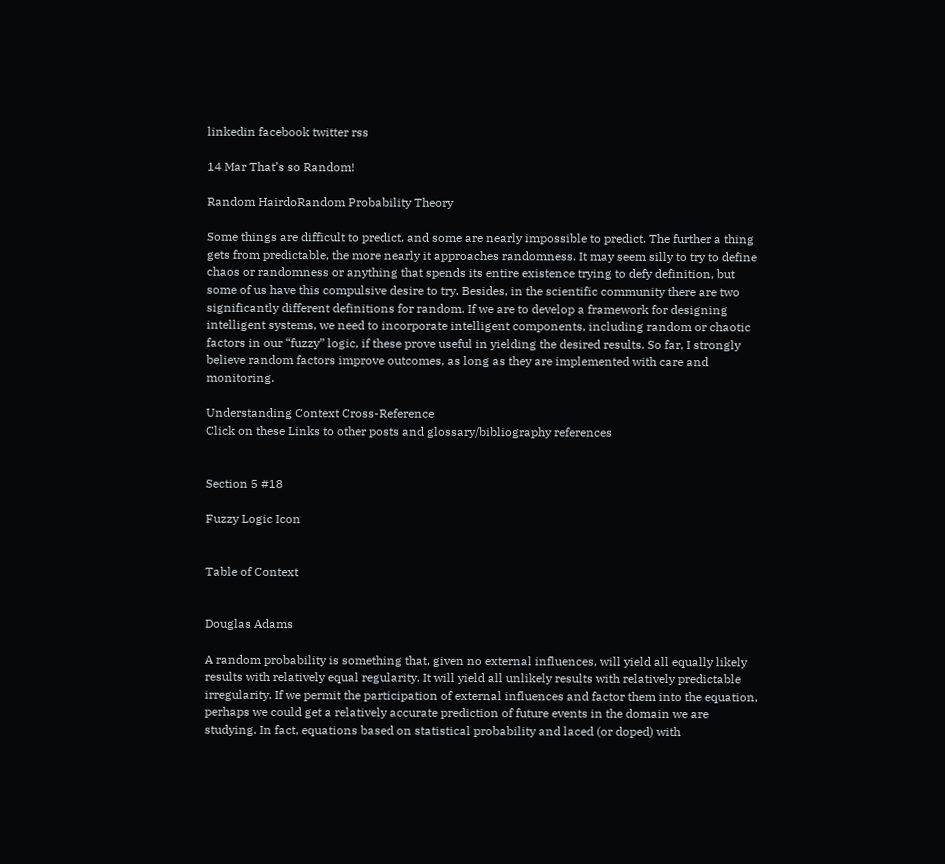linkedin facebook twitter rss

14 Mar That’s so Random!

Random HairdoRandom Probability Theory

Some things are difficult to predict, and some are nearly impossible to predict. The further a thing gets from predictable, the more nearly it approaches randomness. It may seem silly to try to define chaos or randomness or anything that spends its entire existence trying to defy definition, but some of us have this compulsive desire to try. Besides, in the scientific community there are two significantly different definitions for random. If we are to develop a framework for designing intelligent systems, we need to incorporate intelligent components, including random or chaotic factors in our “fuzzy” logic, if these prove useful in yielding the desired results. So far, I strongly believe random factors improve outcomes, as long as they are implemented with care and monitoring.

Understanding Context Cross-Reference
Click on these Links to other posts and glossary/bibliography references


Section 5 #18

Fuzzy Logic Icon


Table of Context


Douglas Adams

A random probability is something that, given no external influences, will yield all equally likely results with relatively equal regularity. It will yield all unlikely results with relatively predictable irregularity. If we permit the participation of external influences and factor them into the equation, perhaps we could get a relatively accurate prediction of future events in the domain we are studying. In fact, equations based on statistical probability and laced (or doped) with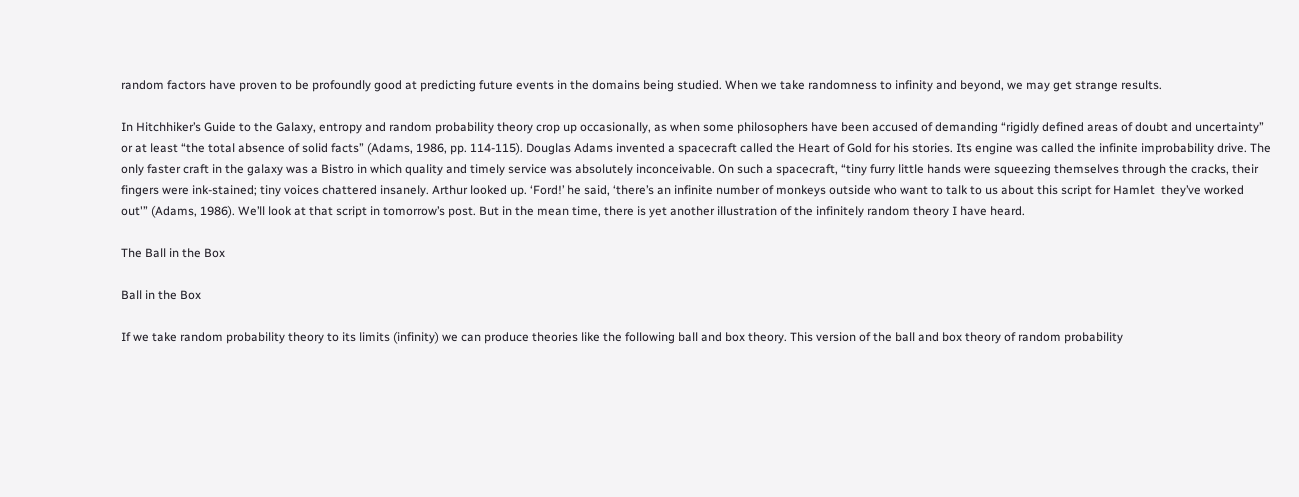random factors have proven to be profoundly good at predicting future events in the domains being studied. When we take randomness to infinity and beyond, we may get strange results.

In Hitchhiker’s Guide to the Galaxy, entropy and random probability theory crop up occasionally, as when some philosophers have been accused of demanding “rigidly defined areas of doubt and uncertainty” or at least “the total absence of solid facts” (Adams, 1986, pp. 114-115). Douglas Adams invented a spacecraft called the Heart of Gold for his stories. Its engine was called the infinite improbability drive. The only faster craft in the galaxy was a Bistro in which quality and timely service was absolutely inconceivable. On such a spacecraft, “tiny furry little hands were squeezing themselves through the cracks, their fingers were ink-stained; tiny voices chattered insanely. Arthur looked up. ‘Ford!’ he said, ‘there’s an infinite number of monkeys outside who want to talk to us about this script for Hamlet  they’ve worked out'” (Adams, 1986). We’ll look at that script in tomorrow’s post. But in the mean time, there is yet another illustration of the infinitely random theory I have heard.

The Ball in the Box

Ball in the Box

If we take random probability theory to its limits (infinity) we can produce theories like the following ball and box theory. This version of the ball and box theory of random probability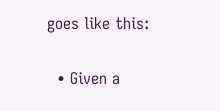goes like this:

  • Given a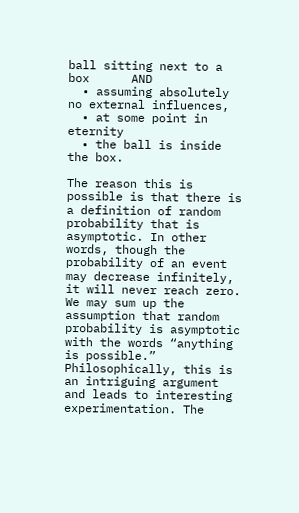ball sitting next to a box      AND
  • assuming absolutely no external influences,
  • at some point in eternity
  • the ball is inside the box.

The reason this is possible is that there is a definition of random probability that is asymptotic. In other words, though the probability of an event may decrease infinitely, it will never reach zero. We may sum up the assumption that random probability is asymptotic with the words “anything is possible.” Philosophically, this is an intriguing argument and leads to interesting experimentation. The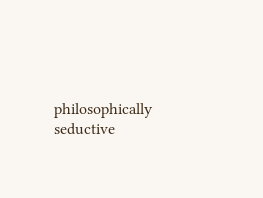philosophically seductive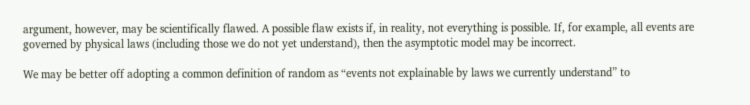argument, however, may be scientifically flawed. A possible flaw exists if, in reality, not everything is possible. If, for example, all events are governed by physical laws (including those we do not yet understand), then the asymptotic model may be incorrect.

We may be better off adopting a common definition of random as “events not explainable by laws we currently understand” to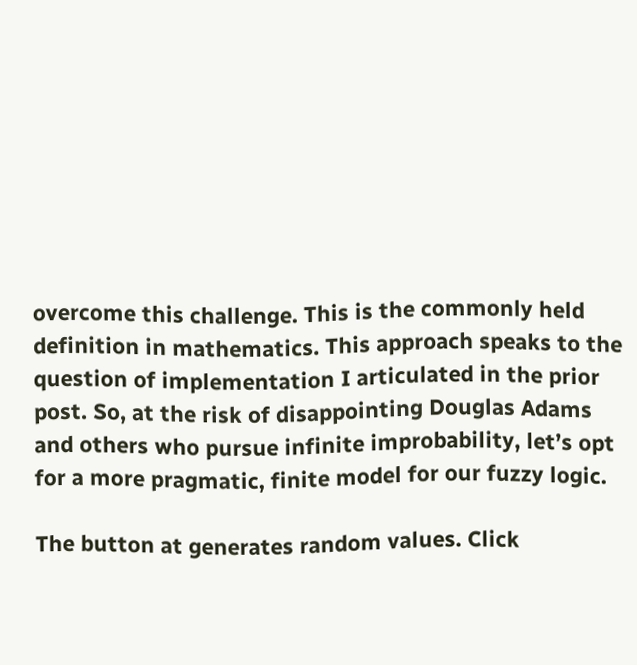overcome this challenge. This is the commonly held definition in mathematics. This approach speaks to the question of implementation I articulated in the prior post. So, at the risk of disappointing Douglas Adams and others who pursue infinite improbability, let’s opt for a more pragmatic, finite model for our fuzzy logic.

The button at generates random values. Click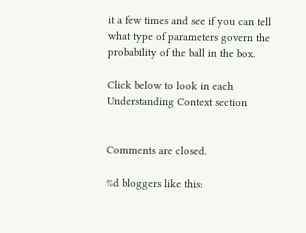it a few times and see if you can tell what type of parameters govern the probability of the ball in the box.

Click below to look in each Understanding Context section


Comments are closed.

%d bloggers like this: